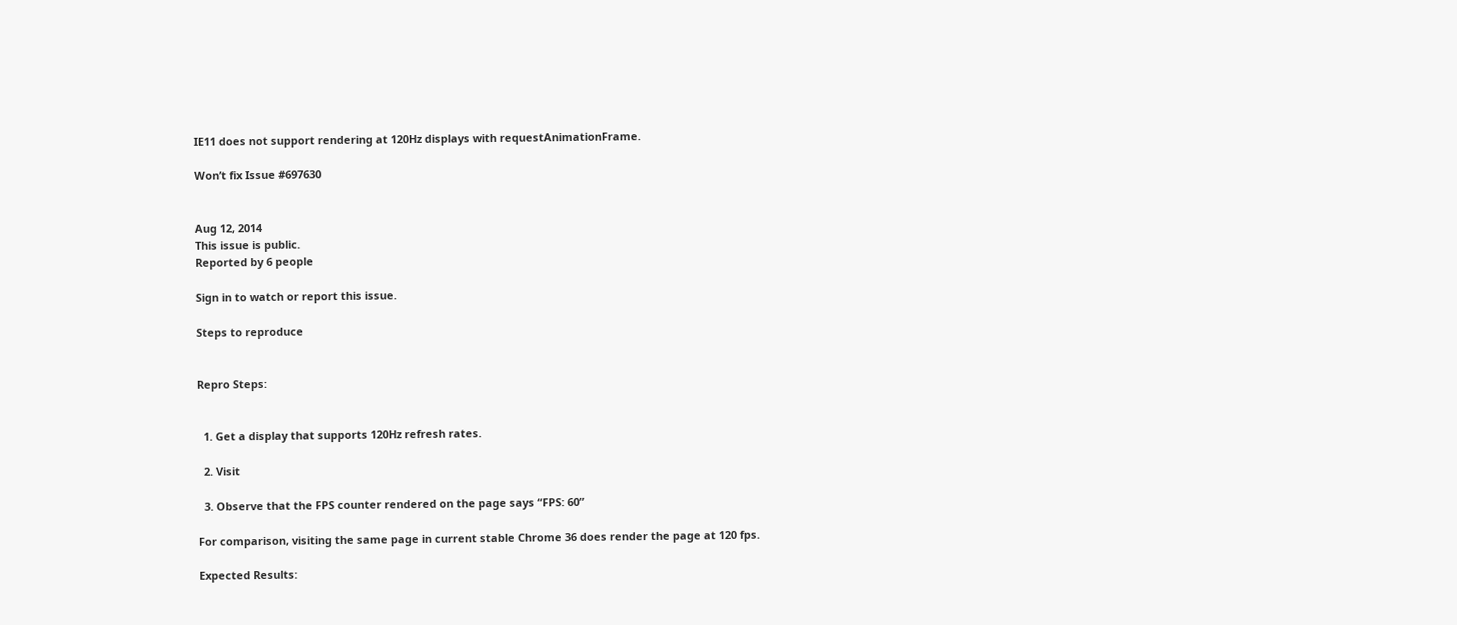IE11 does not support rendering at 120Hz displays with requestAnimationFrame.

Won’t fix Issue #697630


Aug 12, 2014
This issue is public.
Reported by 6 people

Sign in to watch or report this issue.

Steps to reproduce


Repro Steps:


  1. Get a display that supports 120Hz refresh rates.

  2. Visit

  3. Observe that the FPS counter rendered on the page says “FPS: 60”

For comparison, visiting the same page in current stable Chrome 36 does render the page at 120 fps.

Expected Results: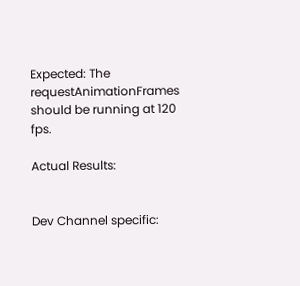Expected: The requestAnimationFrames should be running at 120 fps.

Actual Results:


Dev Channel specific: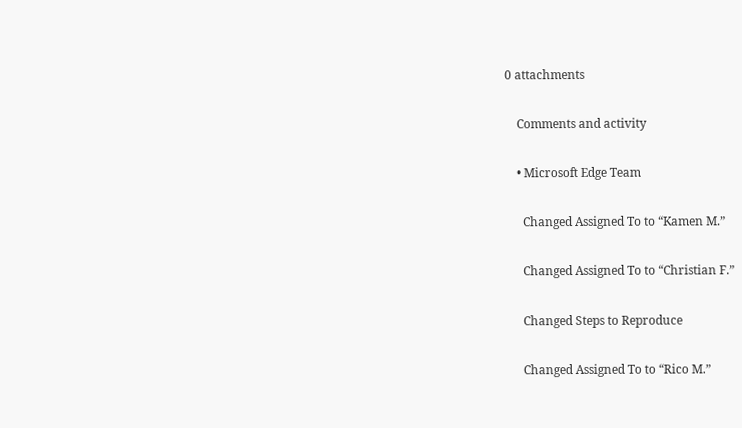0 attachments

    Comments and activity

    • Microsoft Edge Team

      Changed Assigned To to “Kamen M.”

      Changed Assigned To to “Christian F.”

      Changed Steps to Reproduce

      Changed Assigned To to “Rico M.”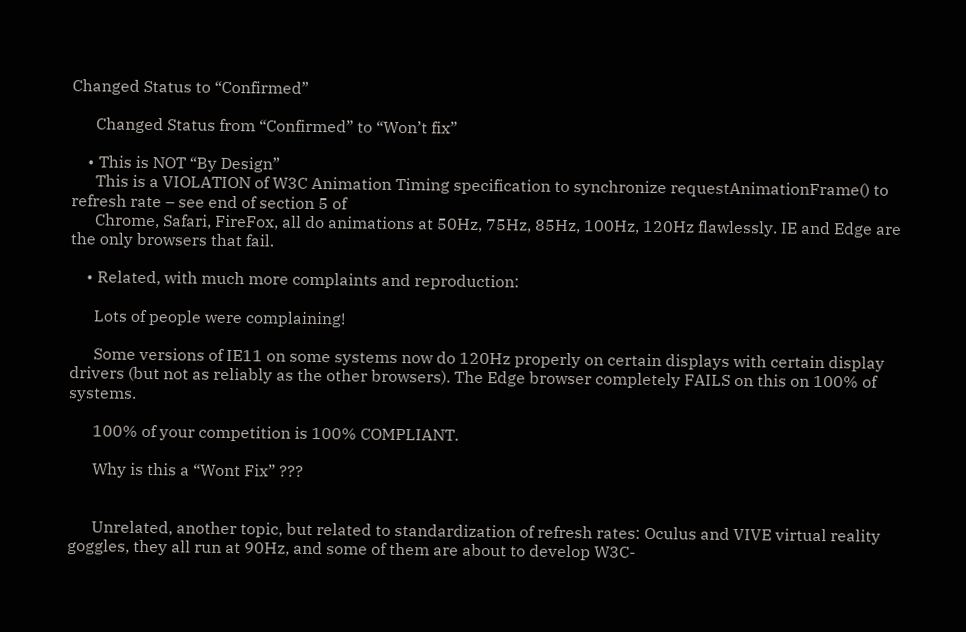Changed Status to “Confirmed”

      Changed Status from “Confirmed” to “Won’t fix”

    • This is NOT “By Design”
      This is a VIOLATION of W3C Animation Timing specification to synchronize requestAnimationFrame() to refresh rate – see end of section 5 of
      Chrome, Safari, FireFox, all do animations at 50Hz, 75Hz, 85Hz, 100Hz, 120Hz flawlessly. IE and Edge are the only browsers that fail.

    • Related, with much more complaints and reproduction:

      Lots of people were complaining!

      Some versions of IE11 on some systems now do 120Hz properly on certain displays with certain display drivers (but not as reliably as the other browsers). The Edge browser completely FAILS on this on 100% of systems.

      100% of your competition is 100% COMPLIANT.

      Why is this a “Wont Fix” ???


      Unrelated, another topic, but related to standardization of refresh rates: Oculus and VIVE virtual reality goggles, they all run at 90Hz, and some of them are about to develop W3C-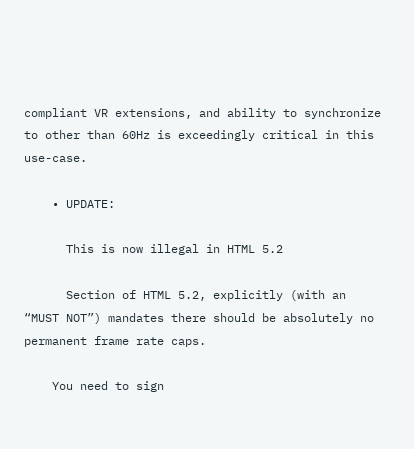compliant VR extensions, and ability to synchronize to other than 60Hz is exceedingly critical in this use-case.

    • UPDATE:

      This is now illegal in HTML 5.2

      Section of HTML 5.2, explicitly (with an “MUST NOT”) mandates there should be absolutely no permanent frame rate caps.

    You need to sign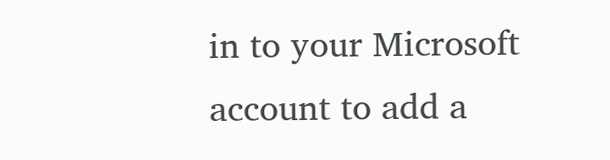in to your Microsoft account to add a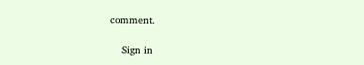comment.

    Sign in